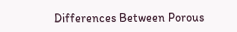Differences Between Porous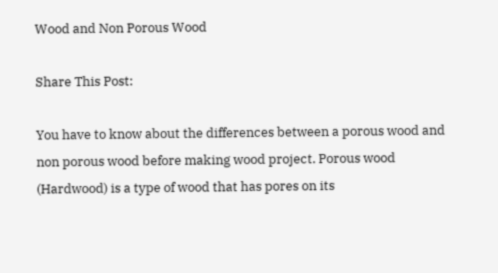Wood and Non Porous Wood

Share This Post:

You have to know about the differences between a porous wood and non porous wood before making wood project. Porous wood (Hardwood) is a type of wood that has pores on its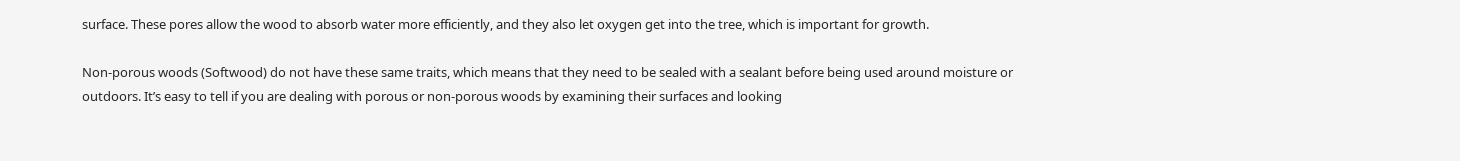surface. These pores allow the wood to absorb water more efficiently, and they also let oxygen get into the tree, which is important for growth.

Non-porous woods (Softwood) do not have these same traits, which means that they need to be sealed with a sealant before being used around moisture or outdoors. It’s easy to tell if you are dealing with porous or non-porous woods by examining their surfaces and looking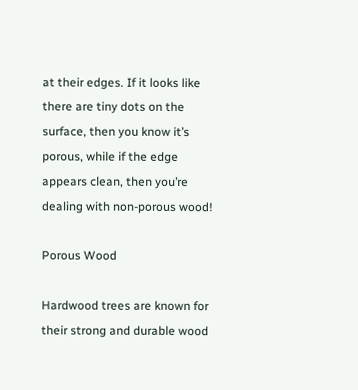at their edges. If it looks like there are tiny dots on the surface, then you know it’s porous, while if the edge appears clean, then you’re dealing with non-porous wood!

Porous Wood

Hardwood trees are known for their strong and durable wood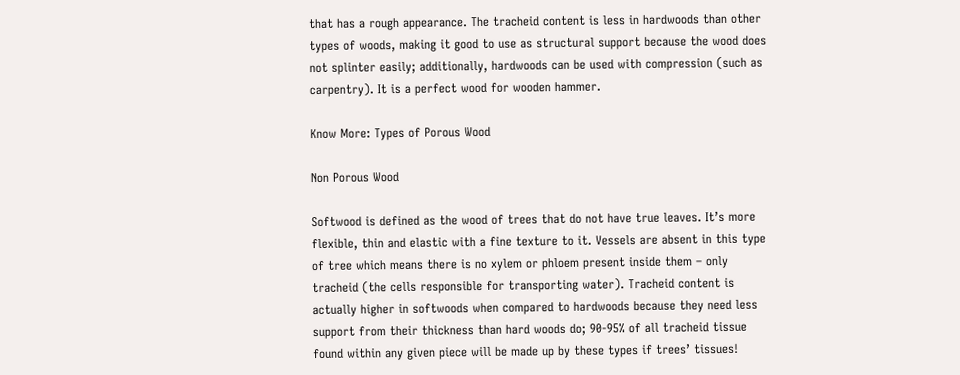that has a rough appearance. The tracheid content is less in hardwoods than other types of woods, making it good to use as structural support because the wood does not splinter easily; additionally, hardwoods can be used with compression (such as carpentry). It is a perfect wood for wooden hammer.

Know More: Types of Porous Wood

Non Porous Wood

Softwood is defined as the wood of trees that do not have true leaves. It’s more flexible, thin and elastic with a fine texture to it. Vessels are absent in this type of tree which means there is no xylem or phloem present inside them – only tracheid (the cells responsible for transporting water). Tracheid content is actually higher in softwoods when compared to hardwoods because they need less support from their thickness than hard woods do; 90-95% of all tracheid tissue found within any given piece will be made up by these types if trees’ tissues!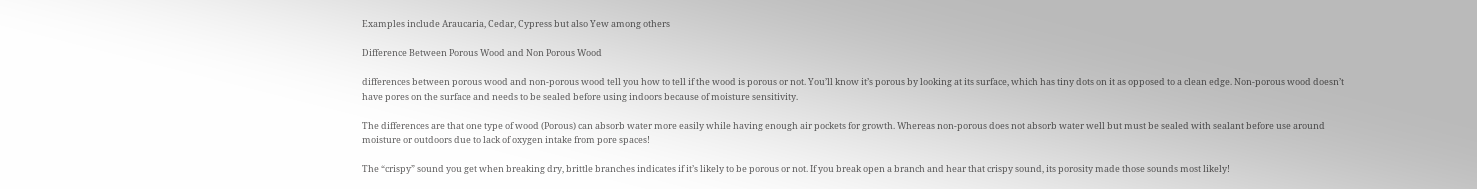Examples include Araucaria, Cedar, Cypress but also Yew among others

Difference Between Porous Wood and Non Porous Wood

differences between porous wood and non-porous wood tell you how to tell if the wood is porous or not. You’ll know it’s porous by looking at its surface, which has tiny dots on it as opposed to a clean edge. Non-porous wood doesn’t have pores on the surface and needs to be sealed before using indoors because of moisture sensitivity.

The differences are that one type of wood (Porous) can absorb water more easily while having enough air pockets for growth. Whereas non-porous does not absorb water well but must be sealed with sealant before use around moisture or outdoors due to lack of oxygen intake from pore spaces!

The “crispy” sound you get when breaking dry, brittle branches indicates if it’s likely to be porous or not. If you break open a branch and hear that crispy sound, its porosity made those sounds most likely!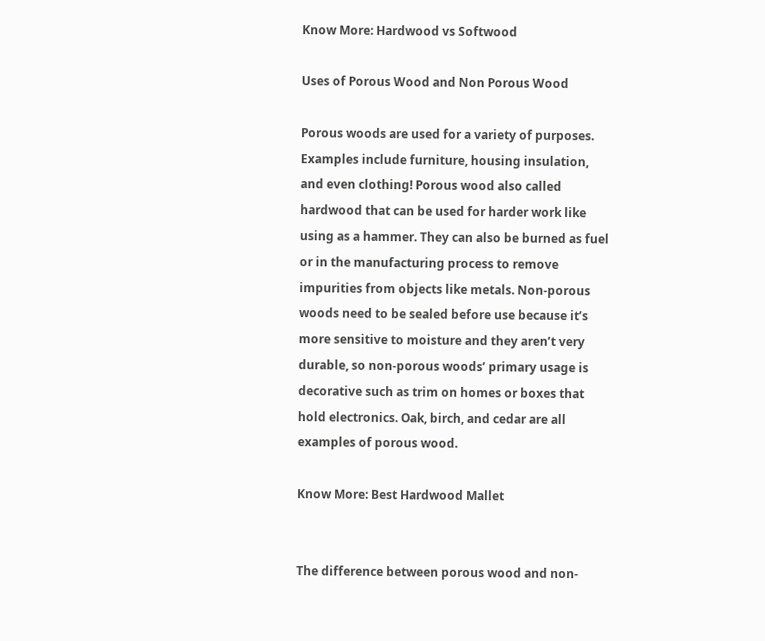Know More: Hardwood vs Softwood

Uses of Porous Wood and Non Porous Wood

Porous woods are used for a variety of purposes. Examples include furniture, housing insulation, and even clothing! Porous wood also called hardwood that can be used for harder work like using as a hammer. They can also be burned as fuel or in the manufacturing process to remove impurities from objects like metals. Non-porous woods need to be sealed before use because it’s more sensitive to moisture and they aren’t very durable, so non-porous woods’ primary usage is decorative such as trim on homes or boxes that hold electronics. Oak, birch, and cedar are all examples of porous wood.

Know More: Best Hardwood Mallet


The difference between porous wood and non-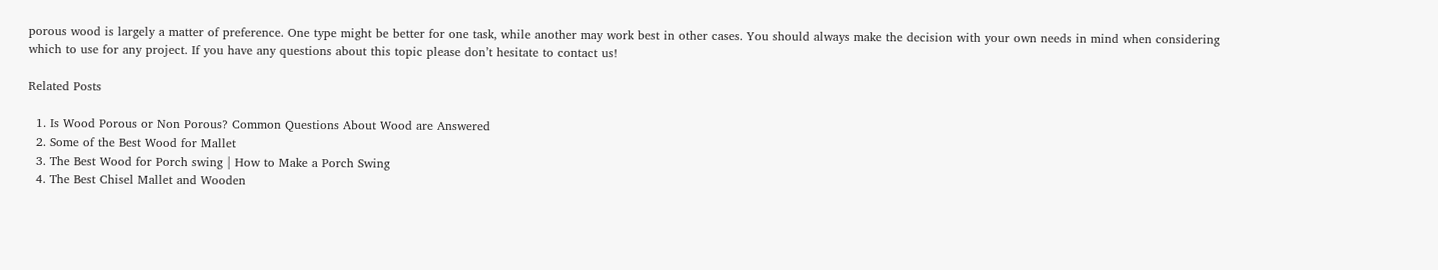porous wood is largely a matter of preference. One type might be better for one task, while another may work best in other cases. You should always make the decision with your own needs in mind when considering which to use for any project. If you have any questions about this topic please don’t hesitate to contact us!

Related Posts

  1. Is Wood Porous or Non Porous? Common Questions About Wood are Answered
  2. Some of the Best Wood for Mallet
  3. The Best Wood for Porch swing | How to Make a Porch Swing
  4. The Best Chisel Mallet and Wooden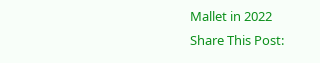Mallet in 2022
Share This Post: